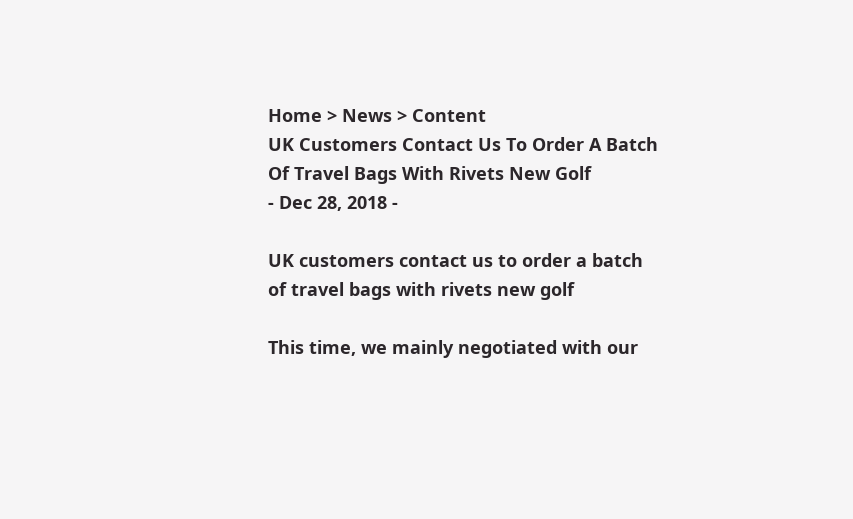Home > News > Content
UK Customers Contact Us To Order A Batch Of Travel Bags With Rivets New Golf
- Dec 28, 2018 -

UK customers contact us to order a batch of travel bags with rivets new golf

This time, we mainly negotiated with our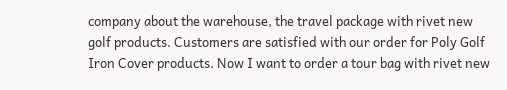company about the warehouse, the travel package with rivet new golf products. Customers are satisfied with our order for Poly Golf Iron Cover products. Now I want to order a tour bag with rivet new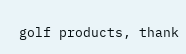golf products, thank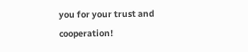you for your trust and cooperation!